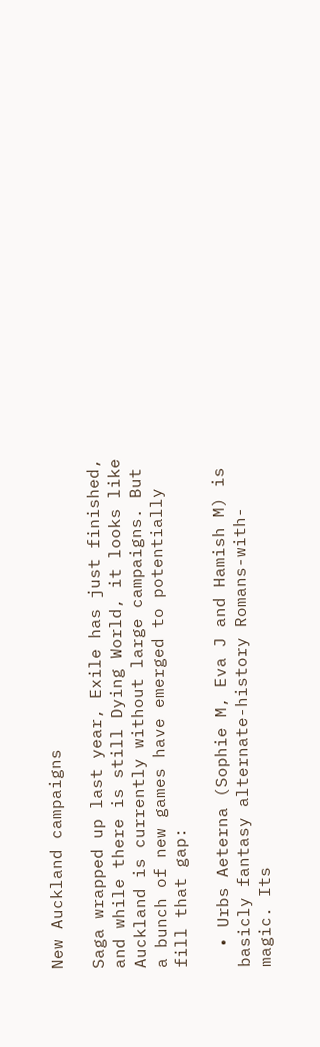New Auckland campaigns

Saga wrapped up last year, Exile has just finished, and while there is still Dying World, it looks like Auckland is currently without large campaigns. But a bunch of new games have emerged to potentially fill that gap:

  • Urbs Aeterna (Sophie M, Eva J and Hamish M) is basicly fantasy alternate-history Romans-with-magic. Its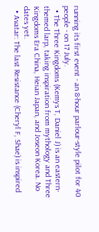running its first event - an 8-hour parlour-style pilot for 40 people - on 17 July.
  • The Three Kingdoms (Kemys T, Daniel J) is an eastern-themed larp, taking inspiration from mythology and Three Kingdoms Era China, Heian Japan, and Joseon Korea. No dates yet.
  • Avatar: The last Resistance (Cheryl F, Shae) is inspired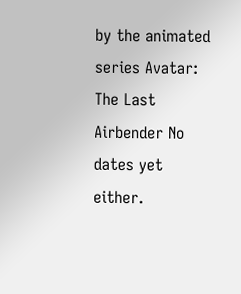by the animated series Avatar: The Last Airbender No dates yet either.